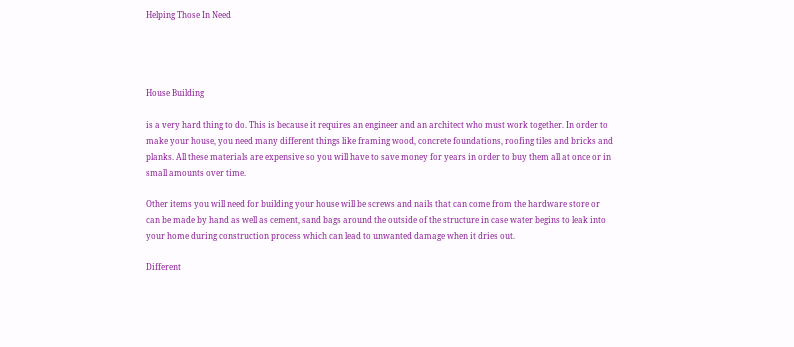Helping Those In Need




House Building

is a very hard thing to do. This is because it requires an engineer and an architect who must work together. In order to make your house, you need many different things like framing wood, concrete foundations, roofing tiles and bricks and planks. All these materials are expensive so you will have to save money for years in order to buy them all at once or in small amounts over time.

Other items you will need for building your house will be screws and nails that can come from the hardware store or can be made by hand as well as cement, sand bags around the outside of the structure in case water begins to leak into your home during construction process which can lead to unwanted damage when it dries out.

Different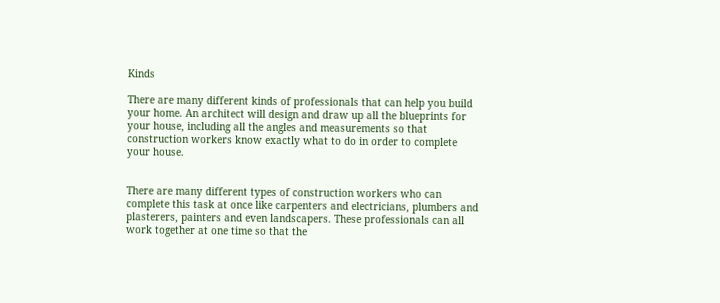Kinds

There are many different kinds of professionals that can help you build your home. An architect will design and draw up all the blueprints for your house, including all the angles and measurements so that construction workers know exactly what to do in order to complete your house.


There are many different types of construction workers who can complete this task at once like carpenters and electricians, plumbers and plasterers, painters and even landscapers. These professionals can all work together at one time so that the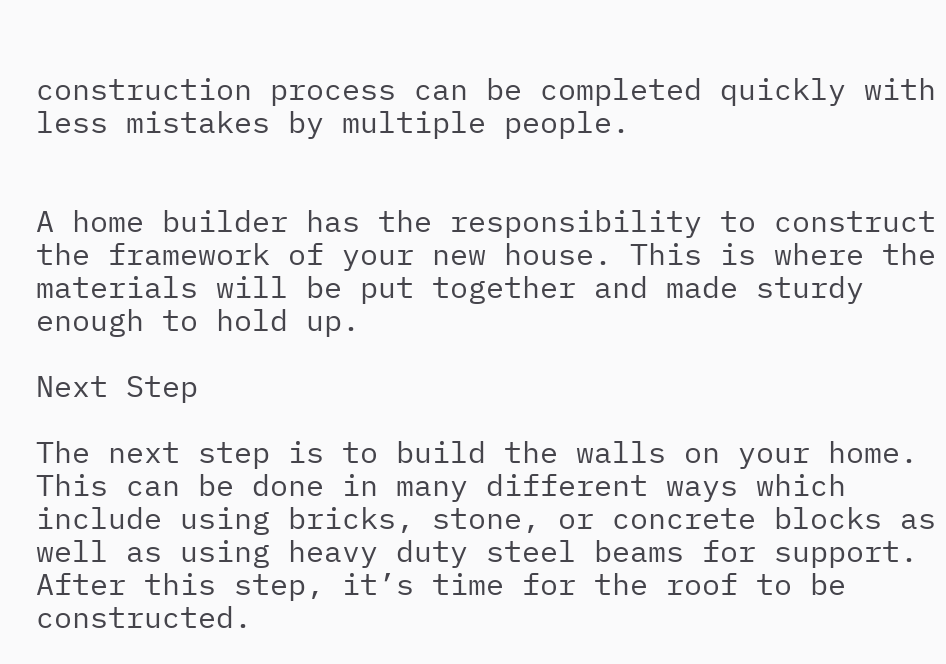construction process can be completed quickly with less mistakes by multiple people.


A home builder has the responsibility to construct the framework of your new house. This is where the materials will be put together and made sturdy enough to hold up.

Next Step

The next step is to build the walls on your home. This can be done in many different ways which include using bricks, stone, or concrete blocks as well as using heavy duty steel beams for support. After this step, it’s time for the roof to be constructed.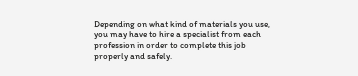Depending on what kind of materials you use, you may have to hire a specialist from each profession in order to complete this job properly and safely.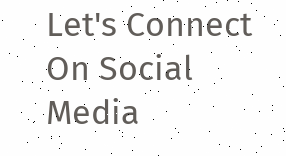Let's Connect On Social Media